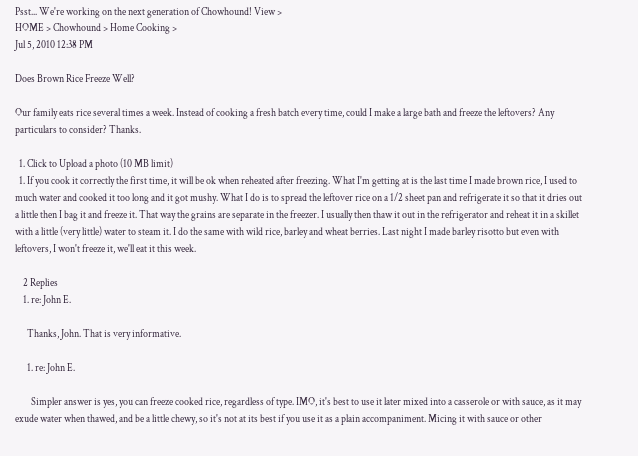Psst... We're working on the next generation of Chowhound! View >
HOME > Chowhound > Home Cooking >
Jul 5, 2010 12:38 PM

Does Brown Rice Freeze Well?

Our family eats rice several times a week. Instead of cooking a fresh batch every time, could I make a large bath and freeze the leftovers? Any particulars to consider? Thanks.

  1. Click to Upload a photo (10 MB limit)
  1. If you cook it correctly the first time, it will be ok when reheated after freezing. What I'm getting at is the last time I made brown rice, I used to much water and cooked it too long and it got mushy. What I do is to spread the leftover rice on a 1/2 sheet pan and refrigerate it so that it dries out a little then I bag it and freeze it. That way the grains are separate in the freezer. I usually then thaw it out in the refrigerator and reheat it in a skillet with a little (very little) water to steam it. I do the same with wild rice, barley and wheat berries. Last night I made barley risotto but even with leftovers, I won't freeze it, we'll eat it this week.

    2 Replies
    1. re: John E.

      Thanks, John. That is very informative.

      1. re: John E.

        Simpler answer is yes, you can freeze cooked rice, regardless of type. IMO, it's best to use it later mixed into a casserole or with sauce, as it may exude water when thawed, and be a little chewy, so it's not at its best if you use it as a plain accompaniment. Micing it with sauce or other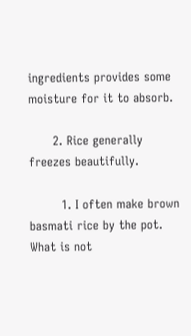ingredients provides some moisture for it to absorb.

      2. Rice generally freezes beautifully.

        1. I often make brown basmati rice by the pot. What is not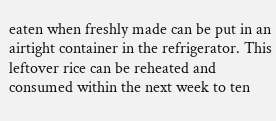eaten when freshly made can be put in an airtight container in the refrigerator. This leftover rice can be reheated and consumed within the next week to ten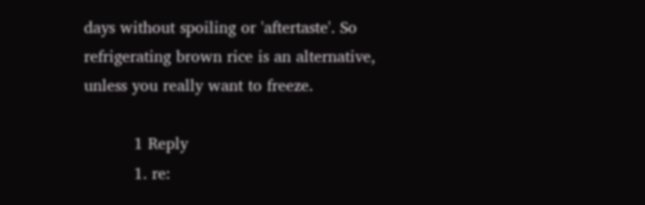days without spoiling or 'aftertaste'. So refrigerating brown rice is an alternative, unless you really want to freeze.

          1 Reply
          1. re: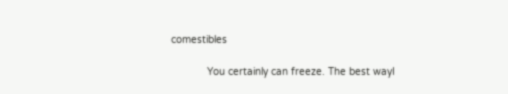comestibles

            You certainly can freeze. The best wayI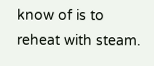know of is to reheat with steam.